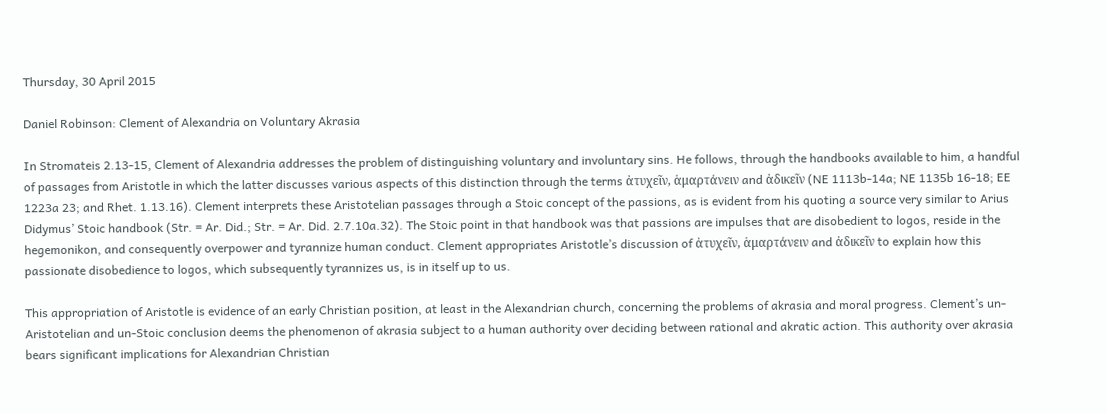Thursday, 30 April 2015

Daniel Robinson: Clement of Alexandria on Voluntary Akrasia

In Stromateis 2.13-15, Clement of Alexandria addresses the problem of distinguishing voluntary and involuntary sins. He follows, through the handbooks available to him, a handful of passages from Aristotle in which the latter discusses various aspects of this distinction through the terms ἀτυχεῖν, ἁμαρτάνειν and ἀδικεῖν (NE 1113b-14a; NE 1135b 16-18; EE 1223a 23; and Rhet. 1.13.16). Clement interprets these Aristotelian passages through a Stoic concept of the passions, as is evident from his quoting a source very similar to Arius Didymus’ Stoic handbook (Str. = Ar. Did.; Str. = Ar. Did. 2.7.10a.32). The Stoic point in that handbook was that passions are impulses that are disobedient to logos, reside in the hegemonikon, and consequently overpower and tyrannize human conduct. Clement appropriates Aristotle’s discussion of ἀτυχεῖν, ἁμαρτάνειν and ἀδικεῖν to explain how this passionate disobedience to logos, which subsequently tyrannizes us, is in itself up to us.

This appropriation of Aristotle is evidence of an early Christian position, at least in the Alexandrian church, concerning the problems of akrasia and moral progress. Clement’s un-Aristotelian and un-Stoic conclusion deems the phenomenon of akrasia subject to a human authority over deciding between rational and akratic action. This authority over akrasia bears significant implications for Alexandrian Christian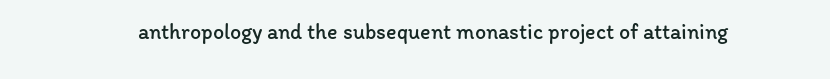anthropology and the subsequent monastic project of attaining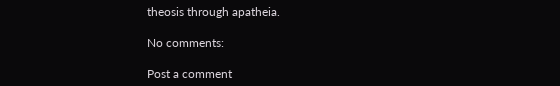theosis through apatheia.

No comments:

Post a comment